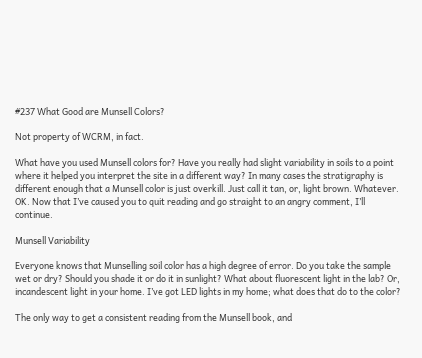#237 What Good are Munsell Colors?

Not property of WCRM, in fact.

What have you used Munsell colors for? Have you really had slight variability in soils to a point where it helped you interpret the site in a different way? In many cases the stratigraphy is different enough that a Munsell color is just overkill. Just call it tan, or, light brown. Whatever. OK. Now that I’ve caused you to quit reading and go straight to an angry comment, I’ll continue.

Munsell Variability

Everyone knows that Munselling soil color has a high degree of error. Do you take the sample wet or dry? Should you shade it or do it in sunlight? What about fluorescent light in the lab? Or, incandescent light in your home. I’ve got LED lights in my home; what does that do to the color?

The only way to get a consistent reading from the Munsell book, and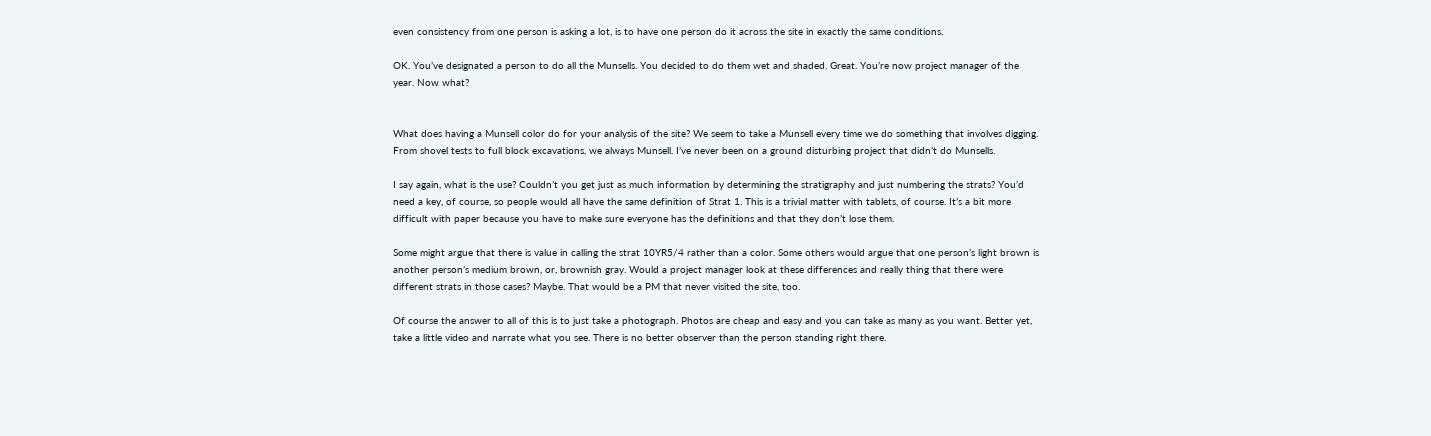even consistency from one person is asking a lot, is to have one person do it across the site in exactly the same conditions.

OK. You’ve designated a person to do all the Munsells. You decided to do them wet and shaded. Great. You’re now project manager of the year. Now what?


What does having a Munsell color do for your analysis of the site? We seem to take a Munsell every time we do something that involves digging. From shovel tests to full block excavations, we always Munsell. I’ve never been on a ground disturbing project that didn’t do Munsells.

I say again, what is the use? Couldn’t you get just as much information by determining the stratigraphy and just numbering the strats? You’d need a key, of course, so people would all have the same definition of Strat 1. This is a trivial matter with tablets, of course. It’s a bit more difficult with paper because you have to make sure everyone has the definitions and that they don’t lose them.

Some might argue that there is value in calling the strat 10YR5/4 rather than a color. Some others would argue that one person’s light brown is another person’s medium brown, or, brownish gray. Would a project manager look at these differences and really thing that there were different strats in those cases? Maybe. That would be a PM that never visited the site, too.

Of course the answer to all of this is to just take a photograph. Photos are cheap and easy and you can take as many as you want. Better yet, take a little video and narrate what you see. There is no better observer than the person standing right there.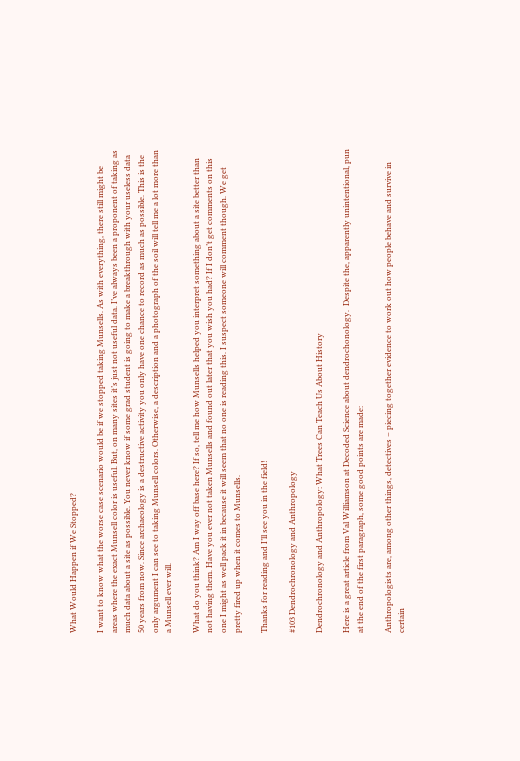What Would Happen if We Stopped?

I want to know what the worse case scenario would be if we stopped taking Munsells. As with everything, there still might be areas where the exact Munsell color is useful. But, on many sites it’s just not useful data. I’ve always been a proponent of taking as much data about a site as possible. You never know if some grad student is going to make a breakthrough with your useless data 50 years from now. Since archaeology is a destructive activity you only have one chance to record as much as possible. This is the only argument I can see to taking Munsell colors. Otherwise, a description and a photograph of the soil will tell me a lot more than a Munsell ever will.

What do you think? Am I way off base here? If so, tell me how Munsells helped you interpret something about a site better than not having them. Have you ever not taken Munsells and found out later that you wish you had? If I don’t get comments on this one I might as well pack it in because it will seem that no one is reading this. I suspect someone will comment though. We get pretty fired up when it comes to Munsells.

Thanks for reading and I’ll see you in the field!

#103 Dendrochronology and Anthropology

Dendrochronology and Anthropology: What Trees Can Teach Us About History

Here is a great article from Val Williamson at Decoded Science about dendrochonology.  Despite the, apparently unintentional, pun at the end of the first paragraph, some good points are made:

Anthropologists are, among other things, detectives – piecing together evidence to work out how people behave and survive in certain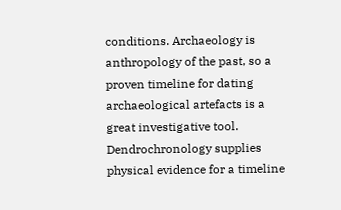conditions. Archaeology is anthropology of the past, so a proven timeline for dating archaeological artefacts is a great investigative tool. Dendrochronology supplies physical evidence for a timeline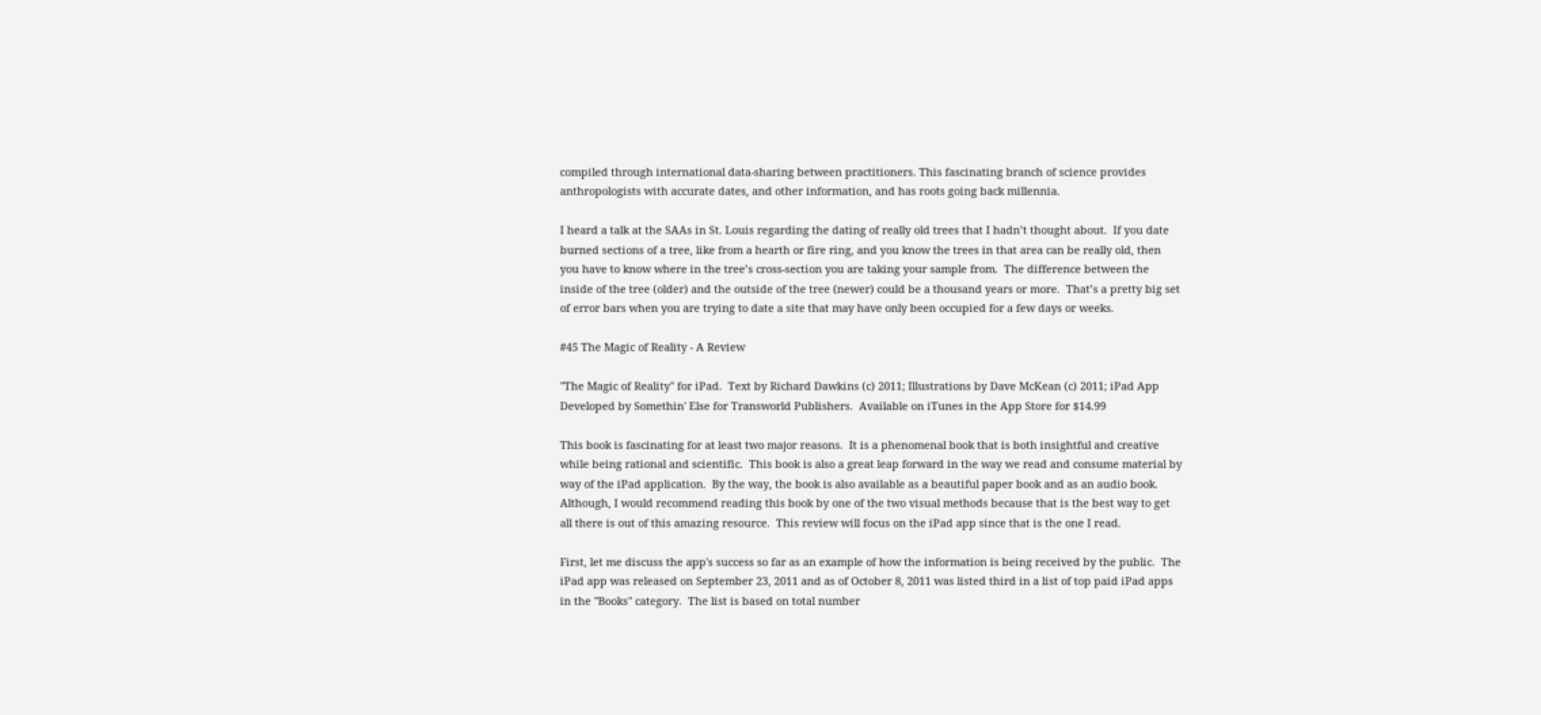compiled through international data-sharing between practitioners. This fascinating branch of science provides anthropologists with accurate dates, and other information, and has roots going back millennia.

I heard a talk at the SAAs in St. Louis regarding the dating of really old trees that I hadn’t thought about.  If you date burned sections of a tree, like from a hearth or fire ring, and you know the trees in that area can be really old, then you have to know where in the tree’s cross-section you are taking your sample from.  The difference between the inside of the tree (older) and the outside of the tree (newer) could be a thousand years or more.  That’s a pretty big set of error bars when you are trying to date a site that may have only been occupied for a few days or weeks.

#45 The Magic of Reality - A Review

"The Magic of Reality" for iPad.  Text by Richard Dawkins (c) 2011; Illustrations by Dave McKean (c) 2011; iPad App Developed by Somethin' Else for Transworld Publishers.  Available on iTunes in the App Store for $14.99

This book is fascinating for at least two major reasons.  It is a phenomenal book that is both insightful and creative while being rational and scientific.  This book is also a great leap forward in the way we read and consume material by way of the iPad application.  By the way, the book is also available as a beautiful paper book and as an audio book.  Although, I would recommend reading this book by one of the two visual methods because that is the best way to get all there is out of this amazing resource.  This review will focus on the iPad app since that is the one I read.

First, let me discuss the app's success so far as an example of how the information is being received by the public.  The iPad app was released on September 23, 2011 and as of October 8, 2011 was listed third in a list of top paid iPad apps in the "Books" category.  The list is based on total number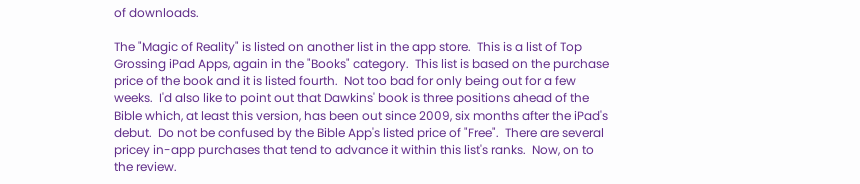of downloads.

The "Magic of Reality" is listed on another list in the app store.  This is a list of Top Grossing iPad Apps, again in the "Books" category.  This list is based on the purchase price of the book and it is listed fourth.  Not too bad for only being out for a few weeks.  I'd also like to point out that Dawkins' book is three positions ahead of the Bible which, at least this version, has been out since 2009, six months after the iPad's debut.  Do not be confused by the Bible App's listed price of "Free".  There are several pricey in-app purchases that tend to advance it within this list's ranks.  Now, on to the review.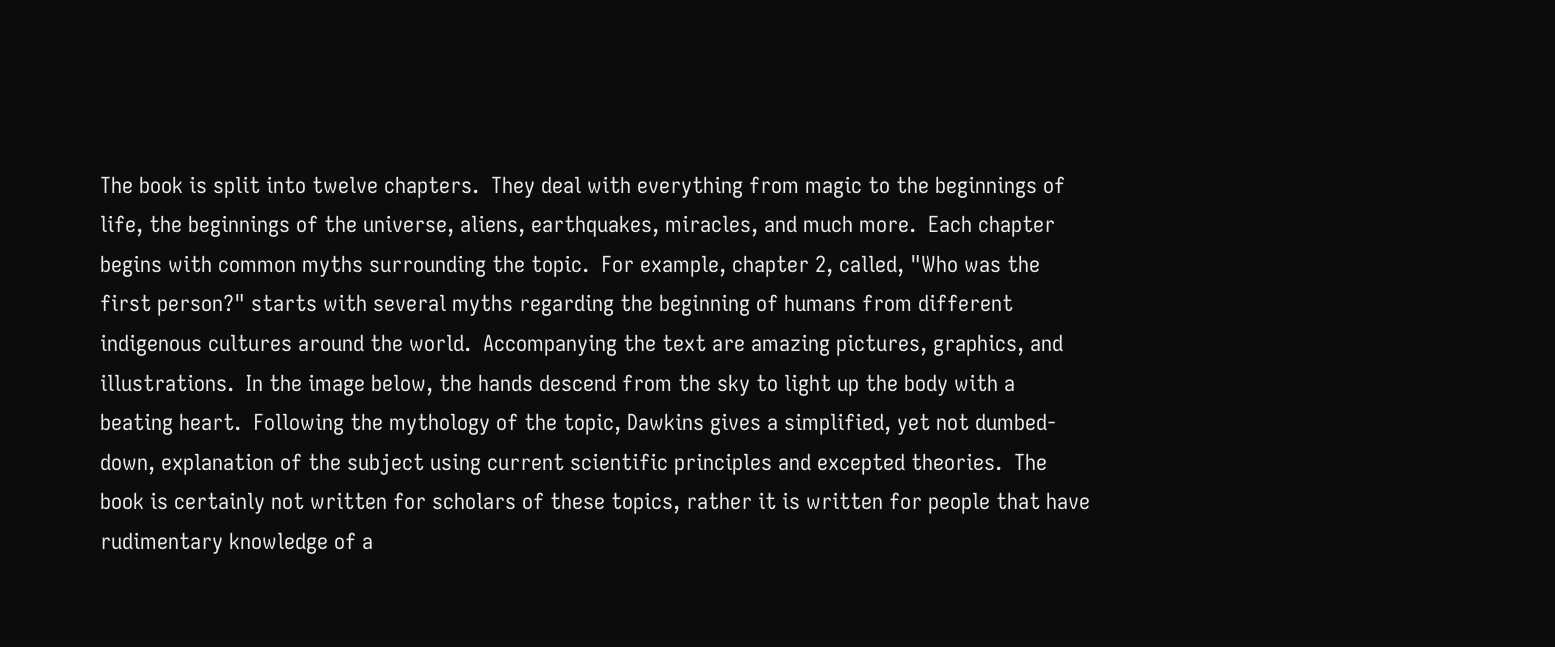The book is split into twelve chapters.  They deal with everything from magic to the beginnings of life, the beginnings of the universe, aliens, earthquakes, miracles, and much more.  Each chapter begins with common myths surrounding the topic.  For example, chapter 2, called, "Who was the first person?" starts with several myths regarding the beginning of humans from different indigenous cultures around the world.  Accompanying the text are amazing pictures, graphics, and illustrations.  In the image below, the hands descend from the sky to light up the body with a beating heart.  Following the mythology of the topic, Dawkins gives a simplified, yet not dumbed-down, explanation of the subject using current scientific principles and excepted theories.  The book is certainly not written for scholars of these topics, rather it is written for people that have rudimentary knowledge of a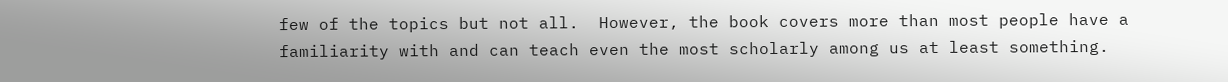few of the topics but not all.  However, the book covers more than most people have a familiarity with and can teach even the most scholarly among us at least something.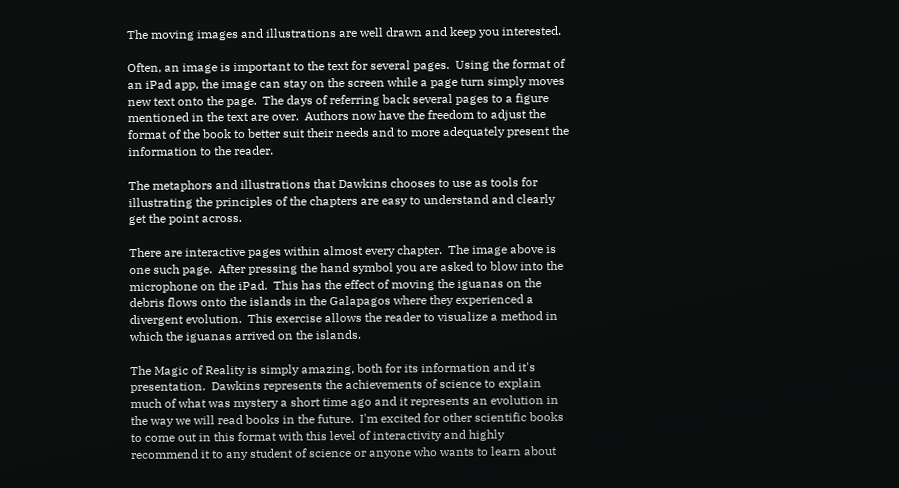The moving images and illustrations are well drawn and keep you interested.

Often, an image is important to the text for several pages.  Using the format of an iPad app, the image can stay on the screen while a page turn simply moves new text onto the page.  The days of referring back several pages to a figure mentioned in the text are over.  Authors now have the freedom to adjust the format of the book to better suit their needs and to more adequately present the information to the reader.

The metaphors and illustrations that Dawkins chooses to use as tools for illustrating the principles of the chapters are easy to understand and clearly get the point across.

There are interactive pages within almost every chapter.  The image above is one such page.  After pressing the hand symbol you are asked to blow into the microphone on the iPad.  This has the effect of moving the iguanas on the debris flows onto the islands in the Galapagos where they experienced a divergent evolution.  This exercise allows the reader to visualize a method in which the iguanas arrived on the islands.

The Magic of Reality is simply amazing, both for its information and it's presentation.  Dawkins represents the achievements of science to explain much of what was mystery a short time ago and it represents an evolution in the way we will read books in the future.  I'm excited for other scientific books to come out in this format with this level of interactivity and highly recommend it to any student of science or anyone who wants to learn about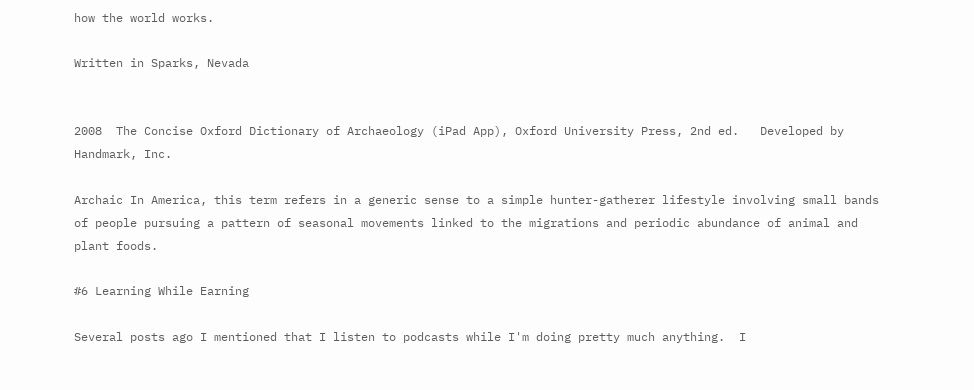how the world works.

Written in Sparks, Nevada


2008  The Concise Oxford Dictionary of Archaeology (iPad App), Oxford University Press, 2nd ed.   Developed by Handmark, Inc.

Archaic In America, this term refers in a generic sense to a simple hunter-gatherer lifestyle involving small bands of people pursuing a pattern of seasonal movements linked to the migrations and periodic abundance of animal and plant foods.

#6 Learning While Earning

Several posts ago I mentioned that I listen to podcasts while I'm doing pretty much anything.  I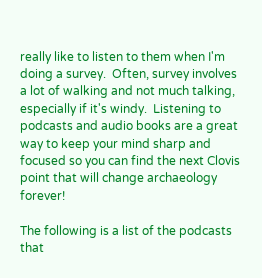really like to listen to them when I'm doing a survey.  Often, survey involves a lot of walking and not much talking, especially if it's windy.  Listening to podcasts and audio books are a great way to keep your mind sharp and focused so you can find the next Clovis point that will change archaeology forever!

The following is a list of the podcasts that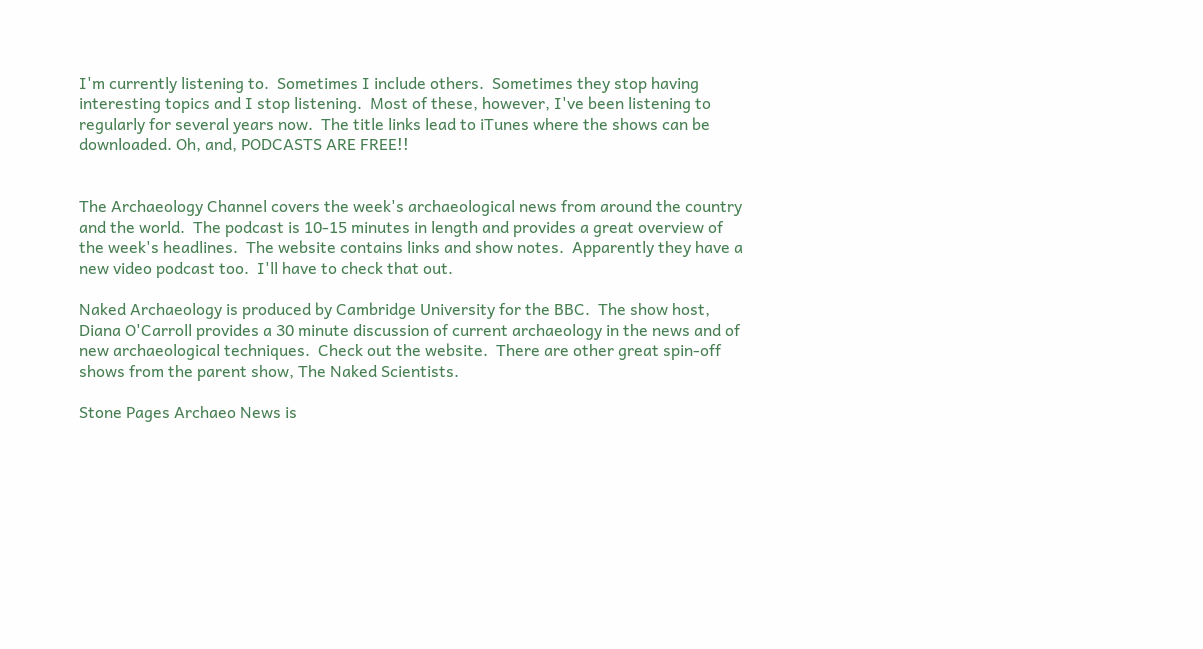I'm currently listening to.  Sometimes I include others.  Sometimes they stop having interesting topics and I stop listening.  Most of these, however, I've been listening to regularly for several years now.  The title links lead to iTunes where the shows can be downloaded. Oh, and, PODCASTS ARE FREE!!


The Archaeology Channel covers the week's archaeological news from around the country and the world.  The podcast is 10-15 minutes in length and provides a great overview of the week's headlines.  The website contains links and show notes.  Apparently they have a new video podcast too.  I'll have to check that out.

Naked Archaeology is produced by Cambridge University for the BBC.  The show host, Diana O'Carroll provides a 30 minute discussion of current archaeology in the news and of new archaeological techniques.  Check out the website.  There are other great spin-off shows from the parent show, The Naked Scientists.

Stone Pages Archaeo News is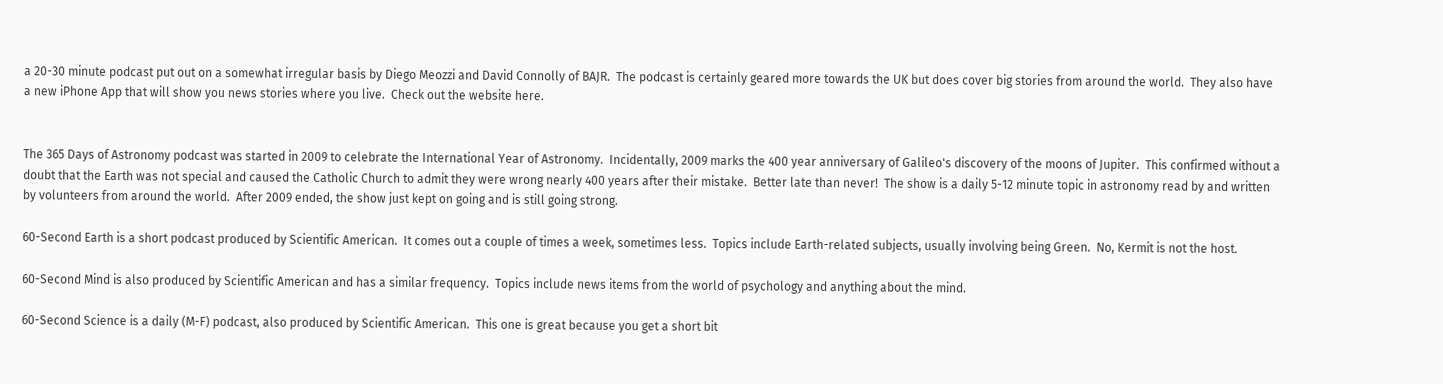a 20-30 minute podcast put out on a somewhat irregular basis by Diego Meozzi and David Connolly of BAJR.  The podcast is certainly geared more towards the UK but does cover big stories from around the world.  They also have a new iPhone App that will show you news stories where you live.  Check out the website here.


The 365 Days of Astronomy podcast was started in 2009 to celebrate the International Year of Astronomy.  Incidentally, 2009 marks the 400 year anniversary of Galileo's discovery of the moons of Jupiter.  This confirmed without a doubt that the Earth was not special and caused the Catholic Church to admit they were wrong nearly 400 years after their mistake.  Better late than never!  The show is a daily 5-12 minute topic in astronomy read by and written by volunteers from around the world.  After 2009 ended, the show just kept on going and is still going strong.

60-Second Earth is a short podcast produced by Scientific American.  It comes out a couple of times a week, sometimes less.  Topics include Earth-related subjects, usually involving being Green.  No, Kermit is not the host.

60-Second Mind is also produced by Scientific American and has a similar frequency.  Topics include news items from the world of psychology and anything about the mind.

60-Second Science is a daily (M-F) podcast, also produced by Scientific American.  This one is great because you get a short bit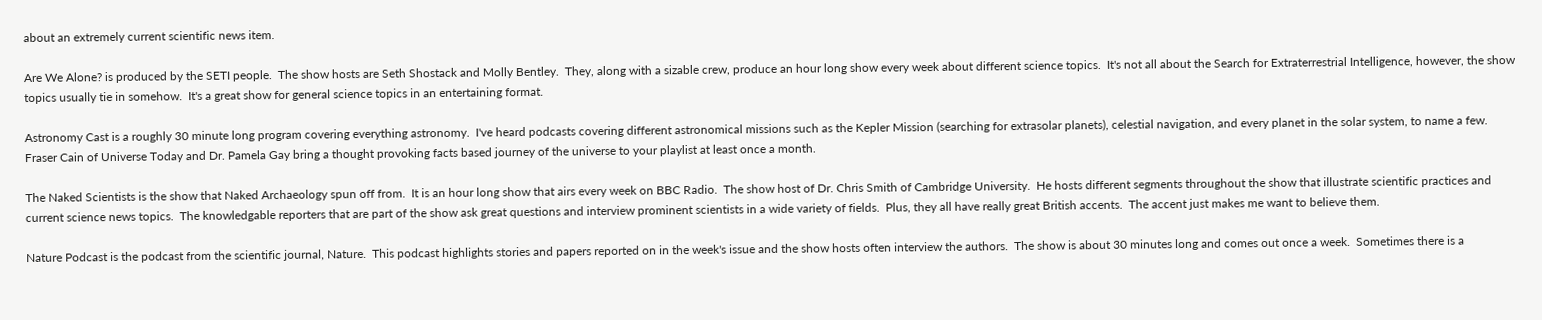about an extremely current scientific news item.

Are We Alone? is produced by the SETI people.  The show hosts are Seth Shostack and Molly Bentley.  They, along with a sizable crew, produce an hour long show every week about different science topics.  It's not all about the Search for Extraterrestrial Intelligence, however, the show topics usually tie in somehow.  It's a great show for general science topics in an entertaining format.

Astronomy Cast is a roughly 30 minute long program covering everything astronomy.  I've heard podcasts covering different astronomical missions such as the Kepler Mission (searching for extrasolar planets), celestial navigation, and every planet in the solar system, to name a few.  Fraser Cain of Universe Today and Dr. Pamela Gay bring a thought provoking facts based journey of the universe to your playlist at least once a month.

The Naked Scientists is the show that Naked Archaeology spun off from.  It is an hour long show that airs every week on BBC Radio.  The show host of Dr. Chris Smith of Cambridge University.  He hosts different segments throughout the show that illustrate scientific practices and current science news topics.  The knowledgable reporters that are part of the show ask great questions and interview prominent scientists in a wide variety of fields.  Plus, they all have really great British accents.  The accent just makes me want to believe them.

Nature Podcast is the podcast from the scientific journal, Nature.  This podcast highlights stories and papers reported on in the week's issue and the show hosts often interview the authors.  The show is about 30 minutes long and comes out once a week.  Sometimes there is a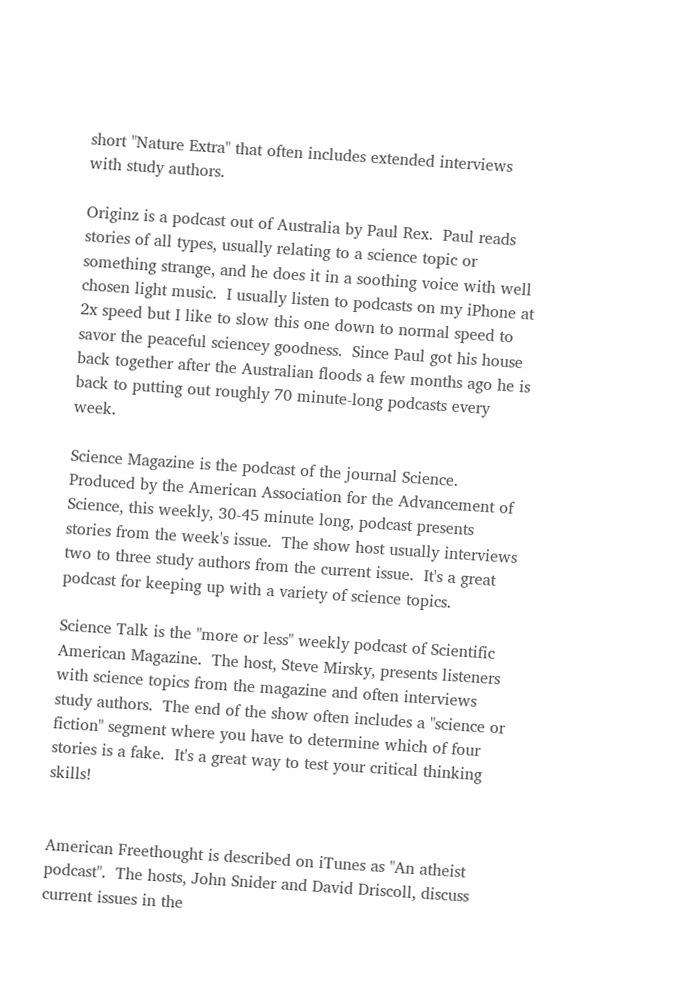short "Nature Extra" that often includes extended interviews with study authors.

Originz is a podcast out of Australia by Paul Rex.  Paul reads stories of all types, usually relating to a science topic or something strange, and he does it in a soothing voice with well chosen light music.  I usually listen to podcasts on my iPhone at 2x speed but I like to slow this one down to normal speed to savor the peaceful sciencey goodness.  Since Paul got his house back together after the Australian floods a few months ago he is back to putting out roughly 70 minute-long podcasts every week.

Science Magazine is the podcast of the journal Science.  Produced by the American Association for the Advancement of Science, this weekly, 30-45 minute long, podcast presents stories from the week's issue.  The show host usually interviews two to three study authors from the current issue.  It's a great podcast for keeping up with a variety of science topics.

Science Talk is the "more or less" weekly podcast of Scientific American Magazine.  The host, Steve Mirsky, presents listeners with science topics from the magazine and often interviews study authors.  The end of the show often includes a "science or fiction" segment where you have to determine which of four stories is a fake.  It's a great way to test your critical thinking skills!


American Freethought is described on iTunes as "An atheist podcast".  The hosts, John Snider and David Driscoll, discuss current issues in the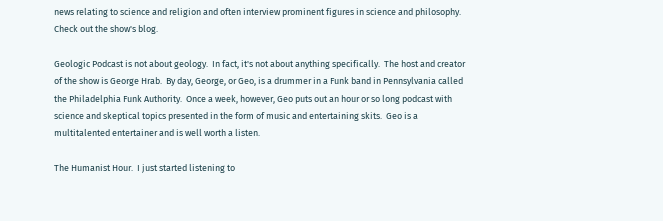news relating to science and religion and often interview prominent figures in science and philosophy.  Check out the show's blog.

Geologic Podcast is not about geology.  In fact, it's not about anything specifically.  The host and creator of the show is George Hrab.  By day, George, or Geo, is a drummer in a Funk band in Pennsylvania called the Philadelphia Funk Authority.  Once a week, however, Geo puts out an hour or so long podcast with science and skeptical topics presented in the form of music and entertaining skits.  Geo is a multitalented entertainer and is well worth a listen.

The Humanist Hour.  I just started listening to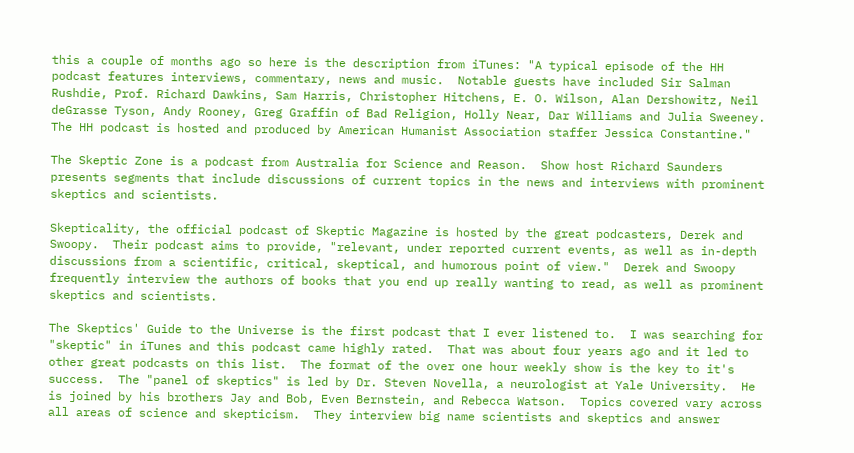this a couple of months ago so here is the description from iTunes: "A typical episode of the HH podcast features interviews, commentary, news and music.  Notable guests have included Sir Salman Rushdie, Prof. Richard Dawkins, Sam Harris, Christopher Hitchens, E. O. Wilson, Alan Dershowitz, Neil deGrasse Tyson, Andy Rooney, Greg Graffin of Bad Religion, Holly Near, Dar Williams and Julia Sweeney.  The HH podcast is hosted and produced by American Humanist Association staffer Jessica Constantine."

The Skeptic Zone is a podcast from Australia for Science and Reason.  Show host Richard Saunders presents segments that include discussions of current topics in the news and interviews with prominent skeptics and scientists.

Skepticality, the official podcast of Skeptic Magazine is hosted by the great podcasters, Derek and Swoopy.  Their podcast aims to provide, "relevant, under reported current events, as well as in-depth discussions from a scientific, critical, skeptical, and humorous point of view."  Derek and Swoopy frequently interview the authors of books that you end up really wanting to read, as well as prominent skeptics and scientists.

The Skeptics' Guide to the Universe is the first podcast that I ever listened to.  I was searching for "skeptic" in iTunes and this podcast came highly rated.  That was about four years ago and it led to other great podcasts on this list.  The format of the over one hour weekly show is the key to it's success.  The "panel of skeptics" is led by Dr. Steven Novella, a neurologist at Yale University.  He is joined by his brothers Jay and Bob, Even Bernstein, and Rebecca Watson.  Topics covered vary across all areas of science and skepticism.  They interview big name scientists and skeptics and answer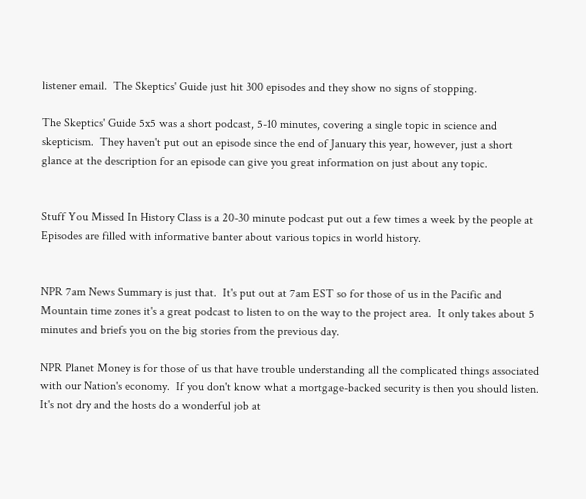listener email.  The Skeptics' Guide just hit 300 episodes and they show no signs of stopping.

The Skeptics' Guide 5x5 was a short podcast, 5-10 minutes, covering a single topic in science and skepticism.  They haven't put out an episode since the end of January this year, however, just a short glance at the description for an episode can give you great information on just about any topic.


Stuff You Missed In History Class is a 20-30 minute podcast put out a few times a week by the people at  Episodes are filled with informative banter about various topics in world history.


NPR 7am News Summary is just that.  It's put out at 7am EST so for those of us in the Pacific and Mountain time zones it's a great podcast to listen to on the way to the project area.  It only takes about 5 minutes and briefs you on the big stories from the previous day.

NPR Planet Money is for those of us that have trouble understanding all the complicated things associated with our Nation's economy.  If you don't know what a mortgage-backed security is then you should listen.  It's not dry and the hosts do a wonderful job at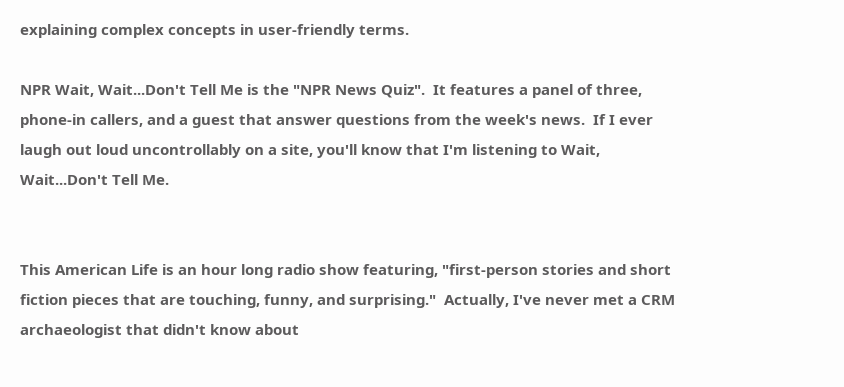explaining complex concepts in user-friendly terms.

NPR Wait, Wait...Don't Tell Me is the "NPR News Quiz".  It features a panel of three, phone-in callers, and a guest that answer questions from the week's news.  If I ever laugh out loud uncontrollably on a site, you'll know that I'm listening to Wait, Wait...Don't Tell Me.


This American Life is an hour long radio show featuring, "first-person stories and short fiction pieces that are touching, funny, and surprising."  Actually, I've never met a CRM archaeologist that didn't know about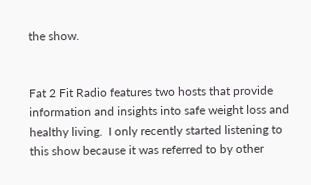the show.


Fat 2 Fit Radio features two hosts that provide information and insights into safe weight loss and healthy living.  I only recently started listening to this show because it was referred to by other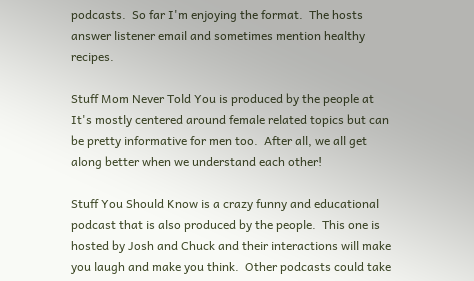podcasts.  So far I'm enjoying the format.  The hosts answer listener email and sometimes mention healthy recipes.

Stuff Mom Never Told You is produced by the people at  It's mostly centered around female related topics but can be pretty informative for men too.  After all, we all get along better when we understand each other!

Stuff You Should Know is a crazy funny and educational podcast that is also produced by the people.  This one is hosted by Josh and Chuck and their interactions will make you laugh and make you think.  Other podcasts could take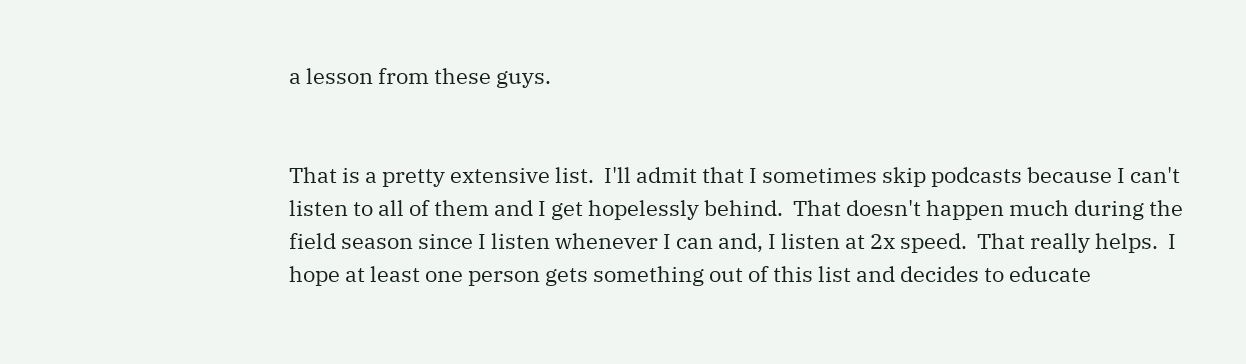a lesson from these guys.


That is a pretty extensive list.  I'll admit that I sometimes skip podcasts because I can't listen to all of them and I get hopelessly behind.  That doesn't happen much during the field season since I listen whenever I can and, I listen at 2x speed.  That really helps.  I hope at least one person gets something out of this list and decides to educate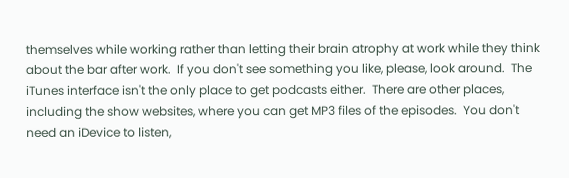themselves while working rather than letting their brain atrophy at work while they think about the bar after work.  If you don't see something you like, please, look around.  The iTunes interface isn't the only place to get podcasts either.  There are other places, including the show websites, where you can get MP3 files of the episodes.  You don't need an iDevice to listen,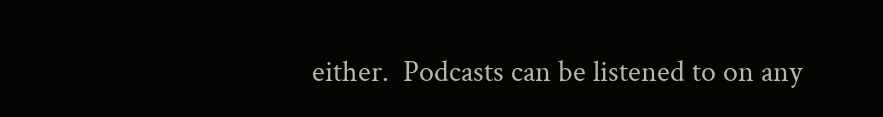either.  Podcasts can be listened to on any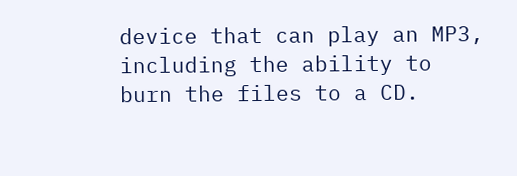device that can play an MP3, including the ability to burn the files to a CD.